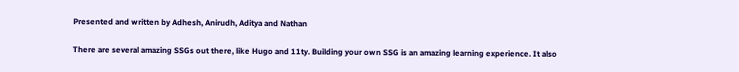Presented and written by Adhesh, Anirudh, Aditya and Nathan

There are several amazing SSGs out there, like Hugo and 11ty. Building your own SSG is an amazing learning experience. It also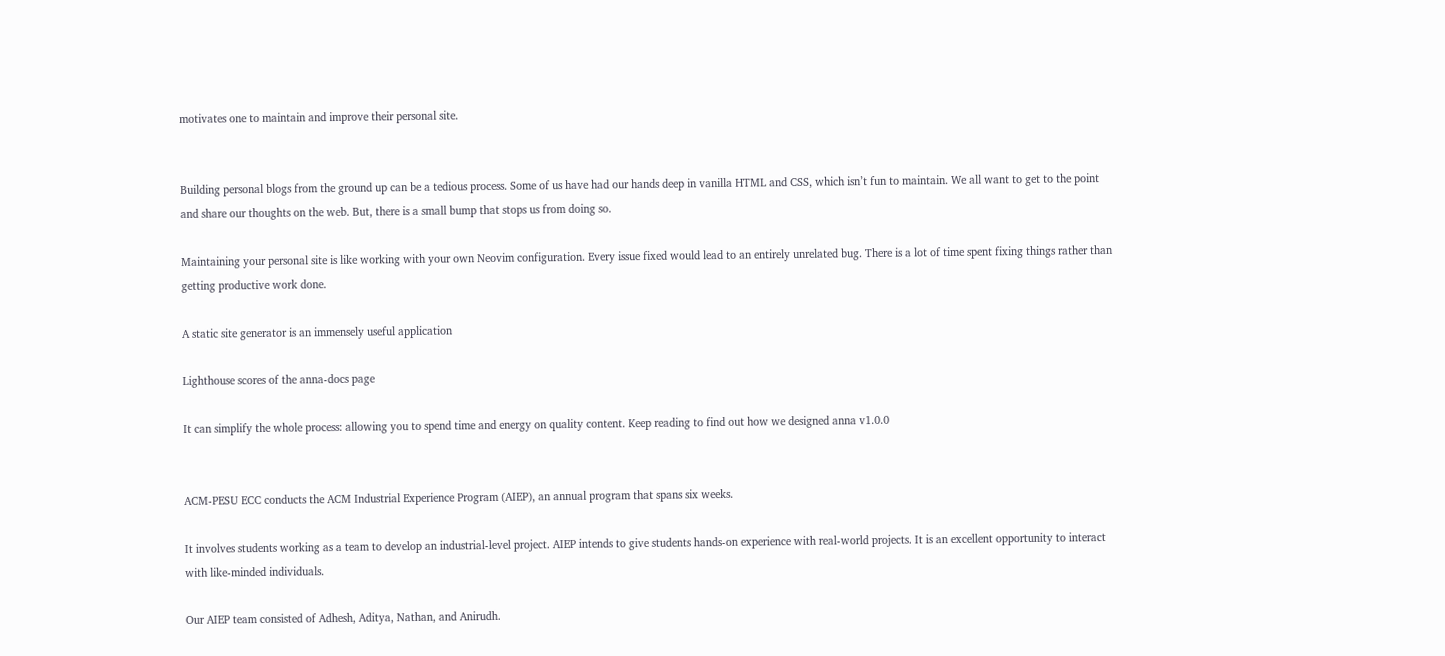motivates one to maintain and improve their personal site.


Building personal blogs from the ground up can be a tedious process. Some of us have had our hands deep in vanilla HTML and CSS, which isn’t fun to maintain. We all want to get to the point and share our thoughts on the web. But, there is a small bump that stops us from doing so.

Maintaining your personal site is like working with your own Neovim configuration. Every issue fixed would lead to an entirely unrelated bug. There is a lot of time spent fixing things rather than getting productive work done.

A static site generator is an immensely useful application

Lighthouse scores of the anna-docs page

It can simplify the whole process: allowing you to spend time and energy on quality content. Keep reading to find out how we designed anna v1.0.0


ACM-PESU ECC conducts the ACM Industrial Experience Program (AIEP), an annual program that spans six weeks.

It involves students working as a team to develop an industrial-level project. AIEP intends to give students hands-on experience with real-world projects. It is an excellent opportunity to interact with like-minded individuals.

Our AIEP team consisted of Adhesh, Aditya, Nathan, and Anirudh.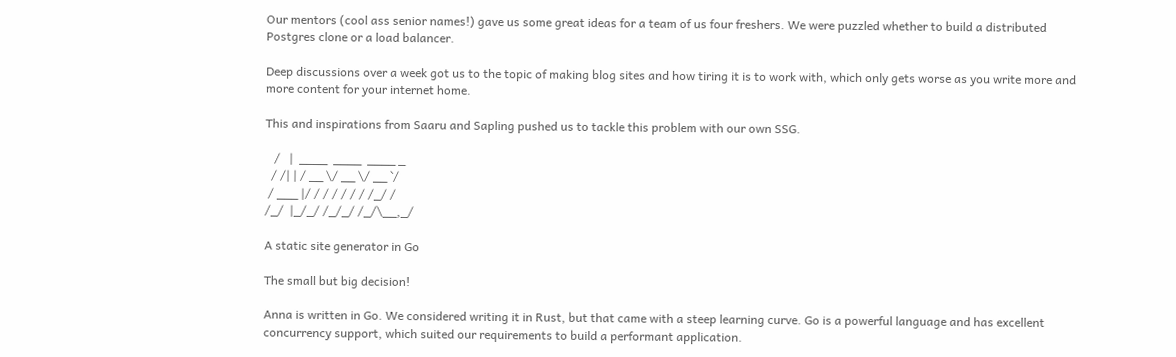Our mentors (cool ass senior names!) gave us some great ideas for a team of us four freshers. We were puzzled whether to build a distributed Postgres clone or a load balancer.

Deep discussions over a week got us to the topic of making blog sites and how tiring it is to work with, which only gets worse as you write more and more content for your internet home.

This and inspirations from Saaru and Sapling pushed us to tackle this problem with our own SSG.

   /   |  ____  ____  ____ _
  / /| | / __ \/ __ \/ __ `/
 / ___ |/ / / / / / / /_/ /
/_/  |_/_/ /_/_/ /_/\__,_/

A static site generator in Go

The small but big decision!

Anna is written in Go. We considered writing it in Rust, but that came with a steep learning curve. Go is a powerful language and has excellent concurrency support, which suited our requirements to build a performant application.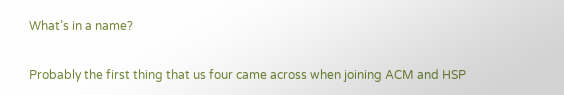What’s in a name?

Probably the first thing that us four came across when joining ACM and HSP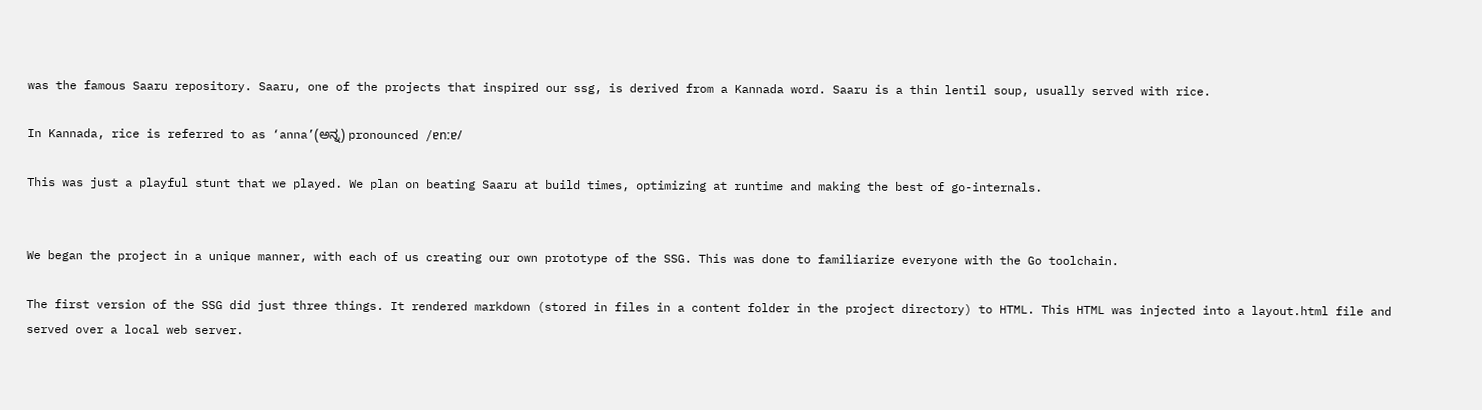was the famous Saaru repository. Saaru, one of the projects that inspired our ssg, is derived from a Kannada word. Saaru is a thin lentil soup, usually served with rice.

In Kannada, rice is referred to as ‘anna’(ಅನ್ನ) pronounced /ɐnːɐ/

This was just a playful stunt that we played. We plan on beating Saaru at build times, optimizing at runtime and making the best of go-internals.


We began the project in a unique manner, with each of us creating our own prototype of the SSG. This was done to familiarize everyone with the Go toolchain.

The first version of the SSG did just three things. It rendered markdown (stored in files in a content folder in the project directory) to HTML. This HTML was injected into a layout.html file and served over a local web server.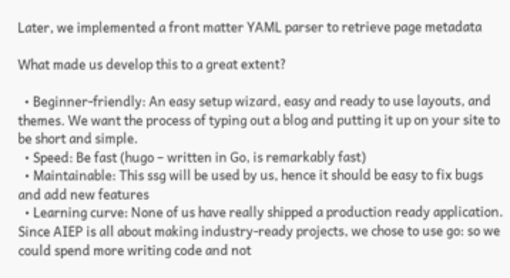Later, we implemented a front matter YAML parser to retrieve page metadata

What made us develop this to a great extent?

  • Beginner-friendly: An easy setup wizard, easy and ready to use layouts, and themes. We want the process of typing out a blog and putting it up on your site to be short and simple.
  • Speed: Be fast (hugo – written in Go, is remarkably fast)
  • Maintainable: This ssg will be used by us, hence it should be easy to fix bugs and add new features
  • Learning curve: None of us have really shipped a production ready application. Since AIEP is all about making industry-ready projects, we chose to use go: so we could spend more writing code and not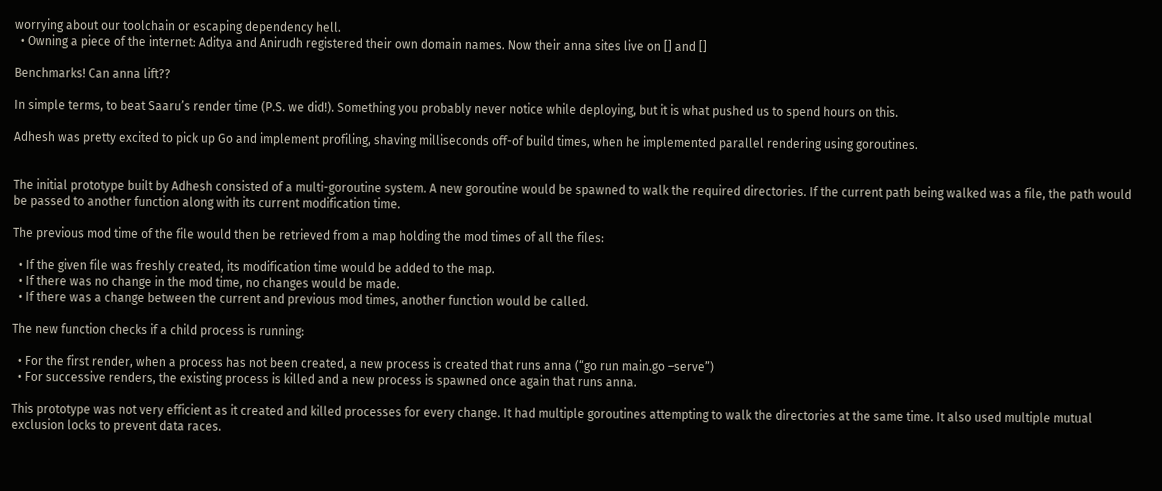worrying about our toolchain or escaping dependency hell.
  • Owning a piece of the internet: Aditya and Anirudh registered their own domain names. Now their anna sites live on [] and []

Benchmarks! Can anna lift??

In simple terms, to beat Saaru’s render time (P.S. we did!). Something you probably never notice while deploying, but it is what pushed us to spend hours on this.

Adhesh was pretty excited to pick up Go and implement profiling, shaving milliseconds off-of build times, when he implemented parallel rendering using goroutines.


The initial prototype built by Adhesh consisted of a multi-goroutine system. A new goroutine would be spawned to walk the required directories. If the current path being walked was a file, the path would be passed to another function along with its current modification time.

The previous mod time of the file would then be retrieved from a map holding the mod times of all the files:

  • If the given file was freshly created, its modification time would be added to the map.
  • If there was no change in the mod time, no changes would be made.
  • If there was a change between the current and previous mod times, another function would be called.

The new function checks if a child process is running:

  • For the first render, when a process has not been created, a new process is created that runs anna (“go run main.go –serve”)
  • For successive renders, the existing process is killed and a new process is spawned once again that runs anna.

This prototype was not very efficient as it created and killed processes for every change. It had multiple goroutines attempting to walk the directories at the same time. It also used multiple mutual exclusion locks to prevent data races.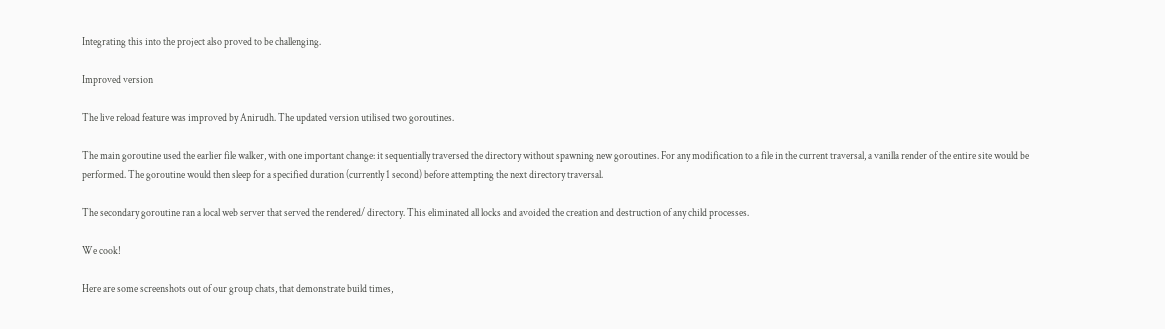Integrating this into the project also proved to be challenging.

Improved version

The live reload feature was improved by Anirudh. The updated version utilised two goroutines.

The main goroutine used the earlier file walker, with one important change: it sequentially traversed the directory without spawning new goroutines. For any modification to a file in the current traversal, a vanilla render of the entire site would be performed. The goroutine would then sleep for a specified duration (currently 1 second) before attempting the next directory traversal.

The secondary goroutine ran a local web server that served the rendered/ directory. This eliminated all locks and avoided the creation and destruction of any child processes.

We cook!

Here are some screenshots out of our group chats, that demonstrate build times,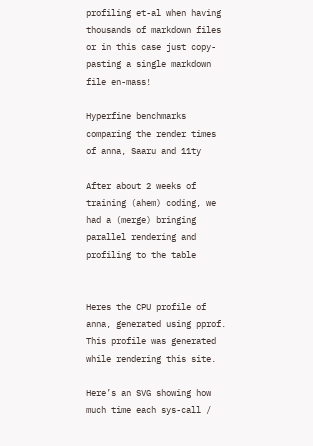profiling et-al when having thousands of markdown files or in this case just copy-pasting a single markdown file en-mass!

Hyperfine benchmarks comparing the render times of anna, Saaru and 11ty

After about 2 weeks of training (ahem) coding, we had a (merge) bringing parallel rendering and profiling to the table


Heres the CPU profile of anna, generated using pprof. This profile was generated while rendering this site.

Here’s an SVG showing how much time each sys-call /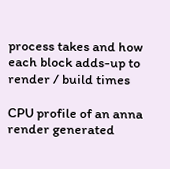process takes and how each block adds-up to render / build times

CPU profile of an anna render generated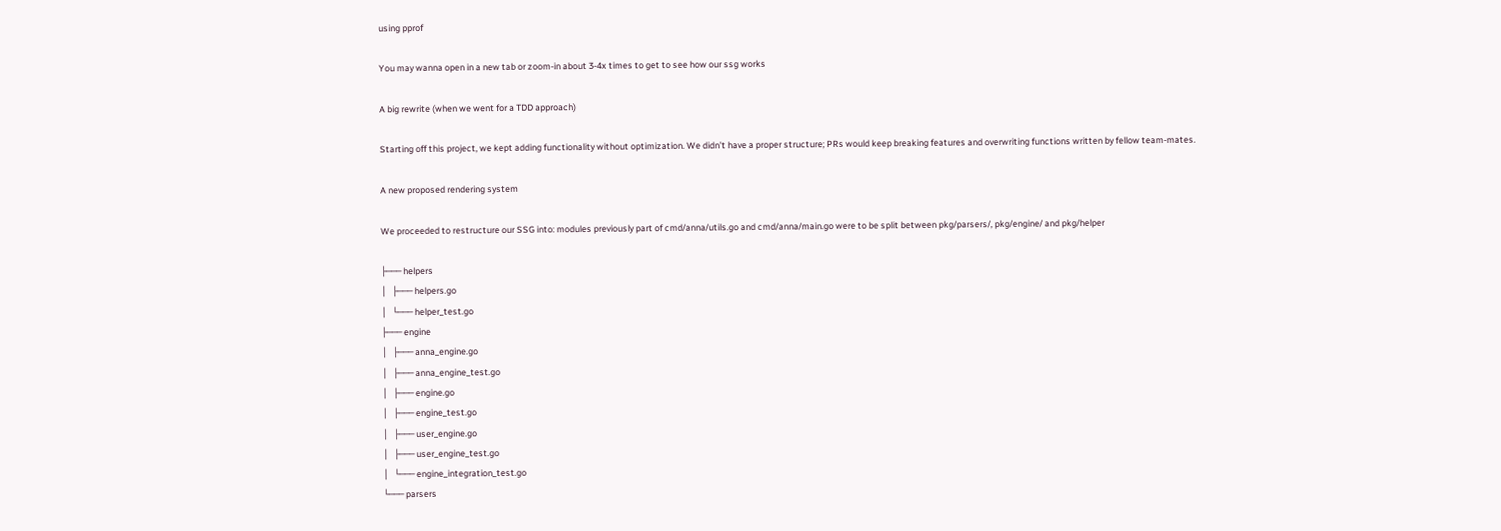using pprof

You may wanna open in a new tab or zoom-in about 3-4x times to get to see how our ssg works

A big rewrite (when we went for a TDD approach)

Starting off this project, we kept adding functionality without optimization. We didn’t have a proper structure; PRs would keep breaking features and overwriting functions written by fellow team-mates.

A new proposed rendering system

We proceeded to restructure our SSG into: modules previously part of cmd/anna/utils.go and cmd/anna/main.go were to be split between pkg/parsers/, pkg/engine/ and pkg/helper

├─── helpers
│   ├─── helpers.go
│   └─── helper_test.go
├─── engine
│   ├─── anna_engine.go
│   ├─── anna_engine_test.go
│   ├─── engine.go
│   ├─── engine_test.go
│   ├─── user_engine.go
│   ├─── user_engine_test.go
│   └─── engine_integration_test.go
└─── parsers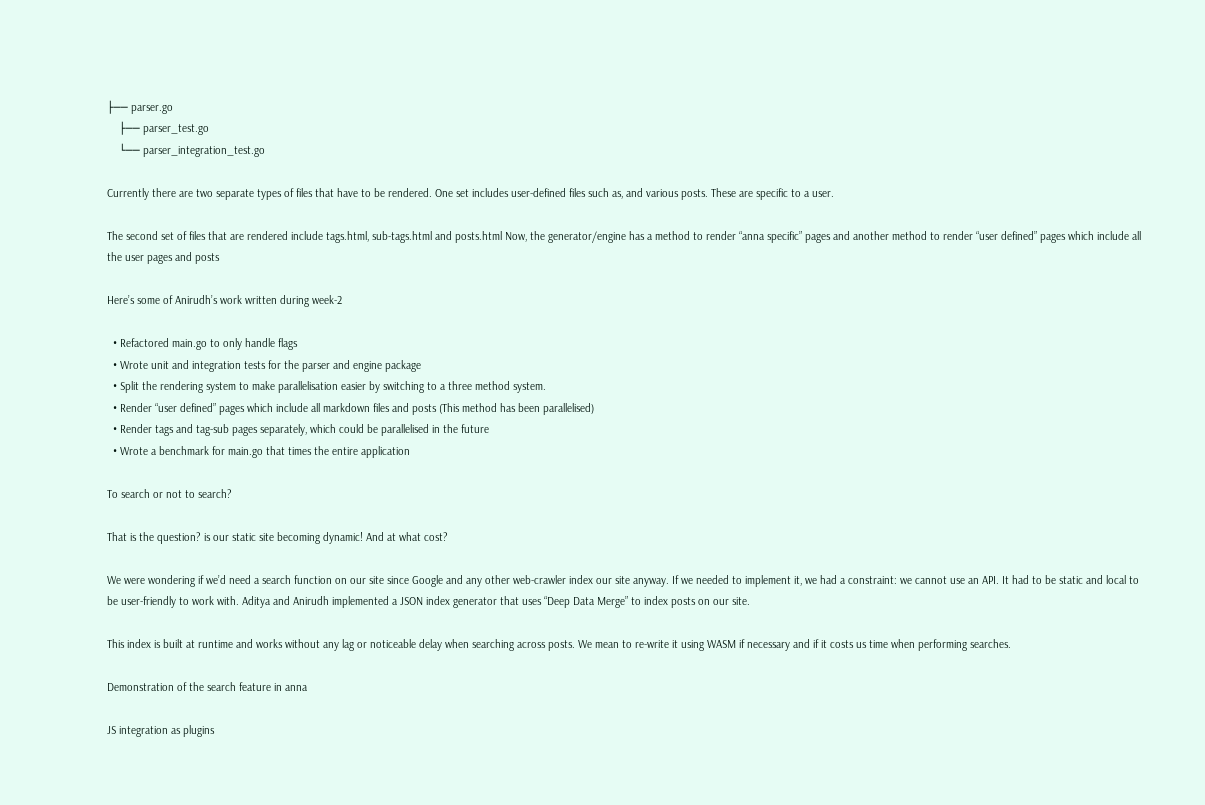├── parser.go
    ├── parser_test.go
    └── parser_integration_test.go

Currently there are two separate types of files that have to be rendered. One set includes user-defined files such as, and various posts. These are specific to a user.

The second set of files that are rendered include tags.html, sub-tags.html and posts.html Now, the generator/engine has a method to render “anna specific” pages and another method to render “user defined” pages which include all the user pages and posts

Here’s some of Anirudh’s work written during week-2

  • Refactored main.go to only handle flags
  • Wrote unit and integration tests for the parser and engine package
  • Split the rendering system to make parallelisation easier by switching to a three method system.
  • Render “user defined” pages which include all markdown files and posts (This method has been parallelised)
  • Render tags and tag-sub pages separately, which could be parallelised in the future
  • Wrote a benchmark for main.go that times the entire application

To search or not to search?

That is the question? is our static site becoming dynamic! And at what cost?

We were wondering if we’d need a search function on our site since Google and any other web-crawler index our site anyway. If we needed to implement it, we had a constraint: we cannot use an API. It had to be static and local to be user-friendly to work with. Aditya and Anirudh implemented a JSON index generator that uses “Deep Data Merge” to index posts on our site.

This index is built at runtime and works without any lag or noticeable delay when searching across posts. We mean to re-write it using WASM if necessary and if it costs us time when performing searches.

Demonstration of the search feature in anna

JS integration as plugins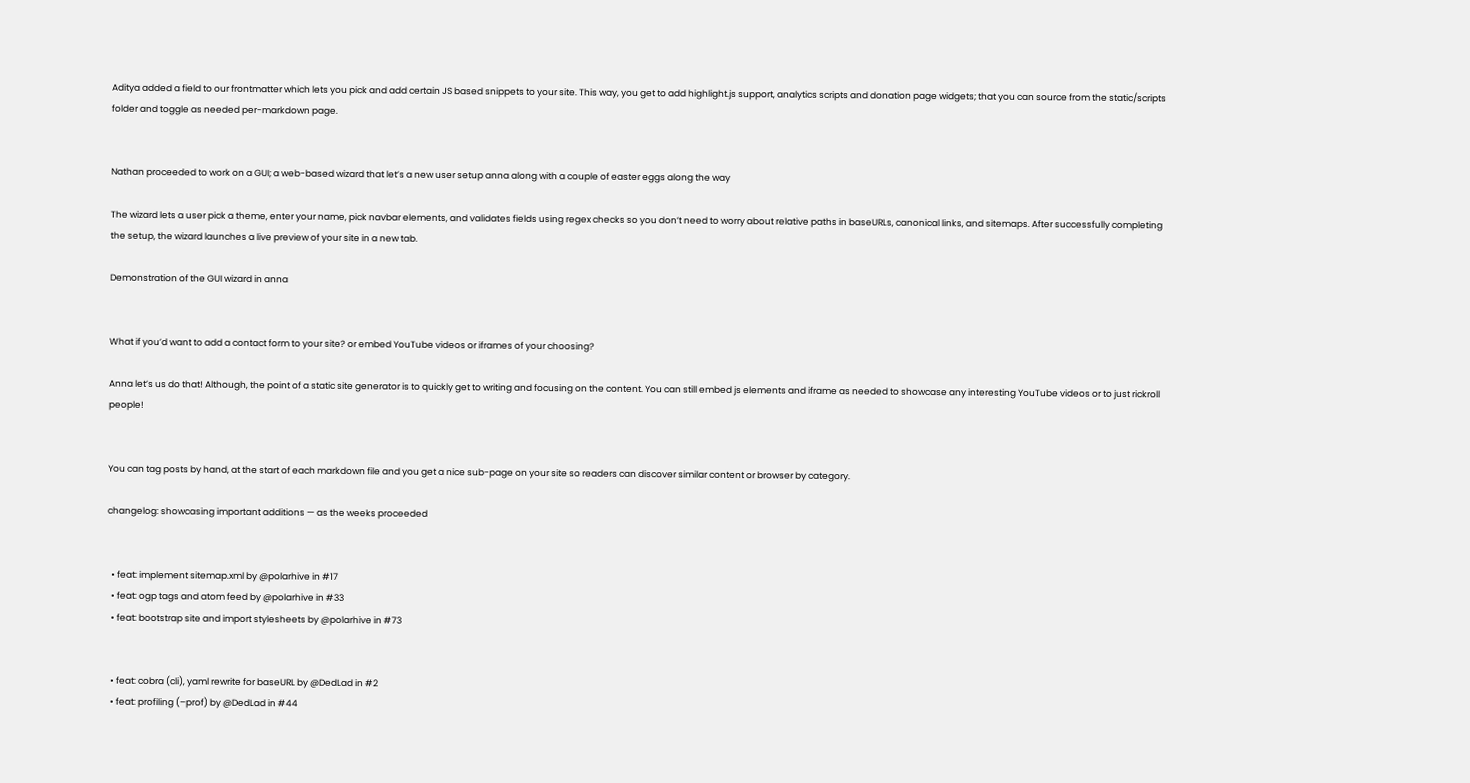Aditya added a field to our frontmatter which lets you pick and add certain JS based snippets to your site. This way, you get to add highlight.js support, analytics scripts and donation page widgets; that you can source from the static/scripts folder and toggle as needed per-markdown page.


Nathan proceeded to work on a GUI; a web-based wizard that let’s a new user setup anna along with a couple of easter eggs along the way

The wizard lets a user pick a theme, enter your name, pick navbar elements, and validates fields using regex checks so you don’t need to worry about relative paths in baseURLs, canonical links, and sitemaps. After successfully completing the setup, the wizard launches a live preview of your site in a new tab.

Demonstration of the GUI wizard in anna


What if you’d want to add a contact form to your site? or embed YouTube videos or iframes of your choosing?

Anna let’s us do that! Although, the point of a static site generator is to quickly get to writing and focusing on the content. You can still embed js elements and iframe as needed to showcase any interesting YouTube videos or to just rickroll people!


You can tag posts by hand, at the start of each markdown file and you get a nice sub-page on your site so readers can discover similar content or browser by category.

changelog: showcasing important additions — as the weeks proceeded


  • feat: implement sitemap.xml by @polarhive in #17
  • feat: ogp tags and atom feed by @polarhive in #33
  • feat: bootstrap site and import stylesheets by @polarhive in #73


  • feat: cobra (cli), yaml rewrite for baseURL by @DedLad in #2
  • feat: profiling (–prof) by @DedLad in #44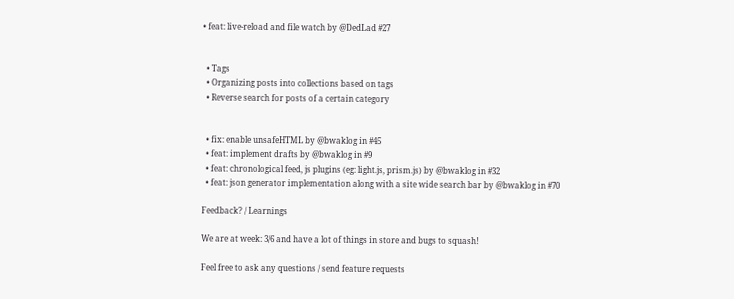• feat: live-reload and file watch by @DedLad #27


  • Tags
  • Organizing posts into collections based on tags
  • Reverse search for posts of a certain category


  • fix: enable unsafeHTML by @bwaklog in #45
  • feat: implement drafts by @bwaklog in #9
  • feat: chronological feed, js plugins (eg: light.js, prism.js) by @bwaklog in #32
  • feat: json generator implementation along with a site wide search bar by @bwaklog in #70

Feedback? / Learnings

We are at week: 3/6 and have a lot of things in store and bugs to squash!

Feel free to ask any questions / send feature requests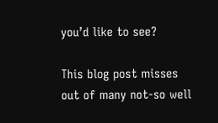you’d like to see?

This blog post misses out of many not-so well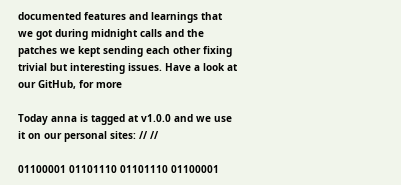documented features and learnings that we got during midnight calls and the patches we kept sending each other fixing trivial but interesting issues. Have a look at our GitHub, for more

Today anna is tagged at v1.0.0 and we use it on our personal sites: // //

01100001 01101110 01101110 01100001